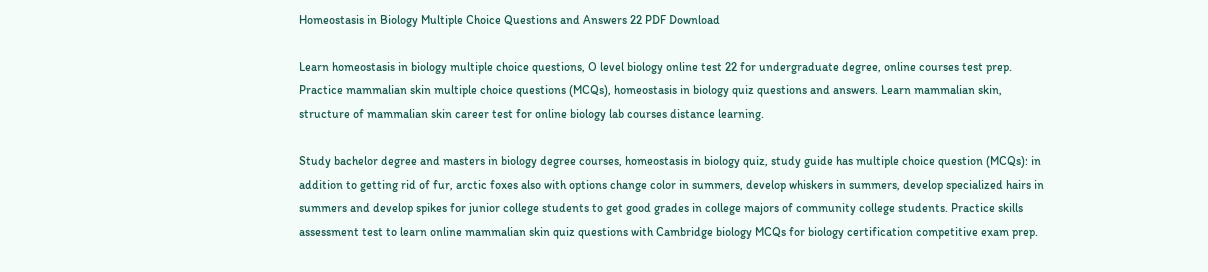Homeostasis in Biology Multiple Choice Questions and Answers 22 PDF Download

Learn homeostasis in biology multiple choice questions, O level biology online test 22 for undergraduate degree, online courses test prep. Practice mammalian skin multiple choice questions (MCQs), homeostasis in biology quiz questions and answers. Learn mammalian skin, structure of mammalian skin career test for online biology lab courses distance learning.

Study bachelor degree and masters in biology degree courses, homeostasis in biology quiz, study guide has multiple choice question (MCQs): in addition to getting rid of fur, arctic foxes also with options change color in summers, develop whiskers in summers, develop specialized hairs in summers and develop spikes for junior college students to get good grades in college majors of community college students. Practice skills assessment test to learn online mammalian skin quiz questions with Cambridge biology MCQs for biology certification competitive exam prep.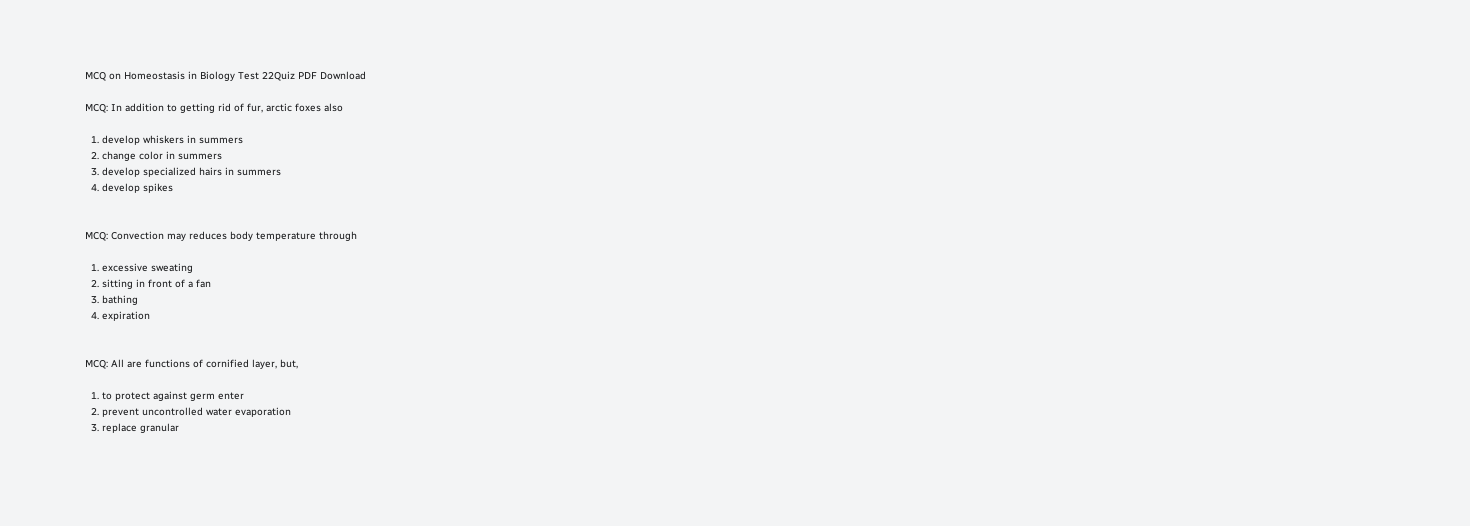MCQ on Homeostasis in Biology Test 22Quiz PDF Download

MCQ: In addition to getting rid of fur, arctic foxes also

  1. develop whiskers in summers
  2. change color in summers
  3. develop specialized hairs in summers
  4. develop spikes


MCQ: Convection may reduces body temperature through

  1. excessive sweating
  2. sitting in front of a fan
  3. bathing
  4. expiration


MCQ: All are functions of cornified layer, but,

  1. to protect against germ enter
  2. prevent uncontrolled water evaporation
  3. replace granular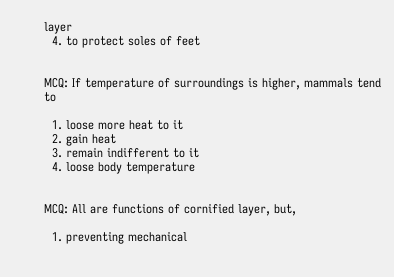layer
  4. to protect soles of feet


MCQ: If temperature of surroundings is higher, mammals tend to

  1. loose more heat to it
  2. gain heat
  3. remain indifferent to it
  4. loose body temperature


MCQ: All are functions of cornified layer, but,

  1. preventing mechanical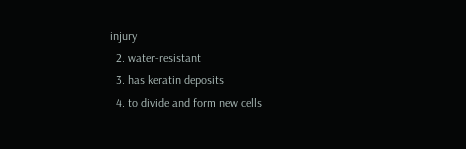injury
  2. water-resistant
  3. has keratin deposits
  4. to divide and form new cells